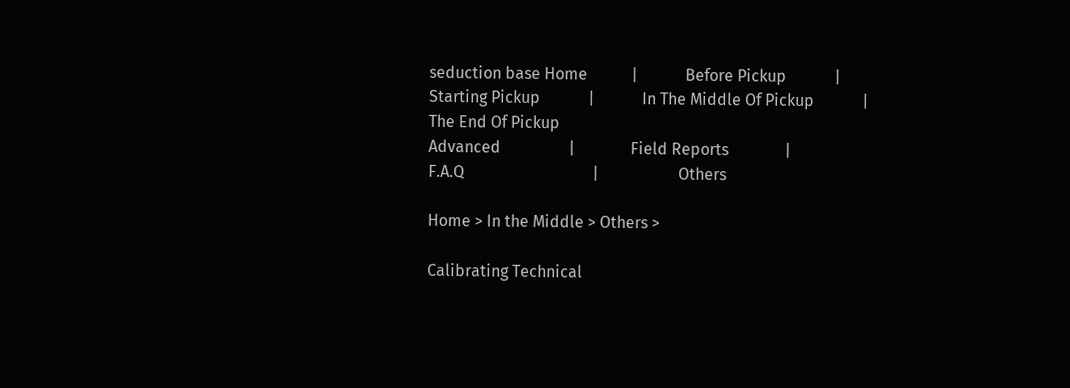seduction base Home           |            Before Pickup            |            Starting Pickup            |            In The Middle Of Pickup            |            The End Of Pickup
Advanced                 |              Field Reports              |                           F.A.Q                                |                    Others

Home > In the Middle > Others >

Calibrating Technical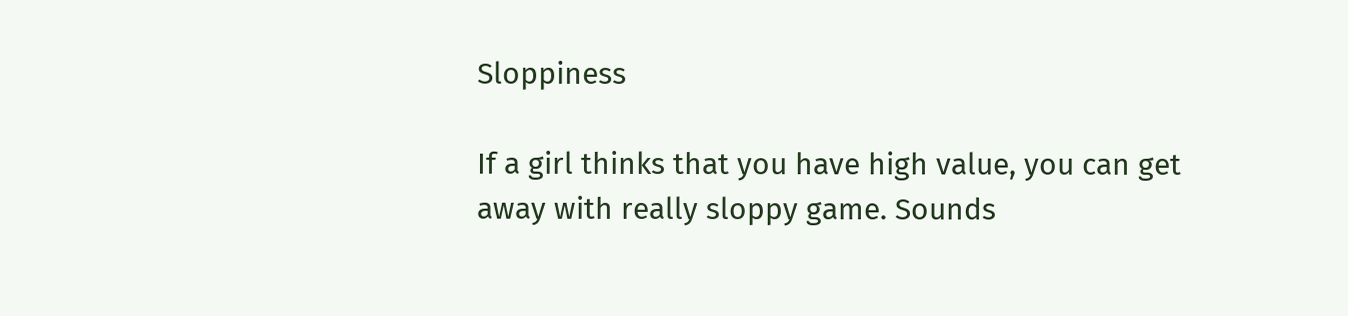Sloppiness

If a girl thinks that you have high value, you can get away with really sloppy game. Sounds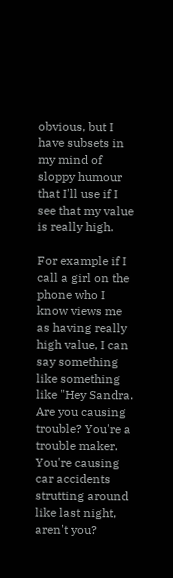obvious, but I have subsets in my mind of sloppy humour that I'll use if I see that my value is really high.

For example if I call a girl on the phone who I know views me as having really high value, I can say something like something like "Hey Sandra. Are you causing trouble? You're a trouble maker. You're causing car accidents strutting around like last night, aren't you?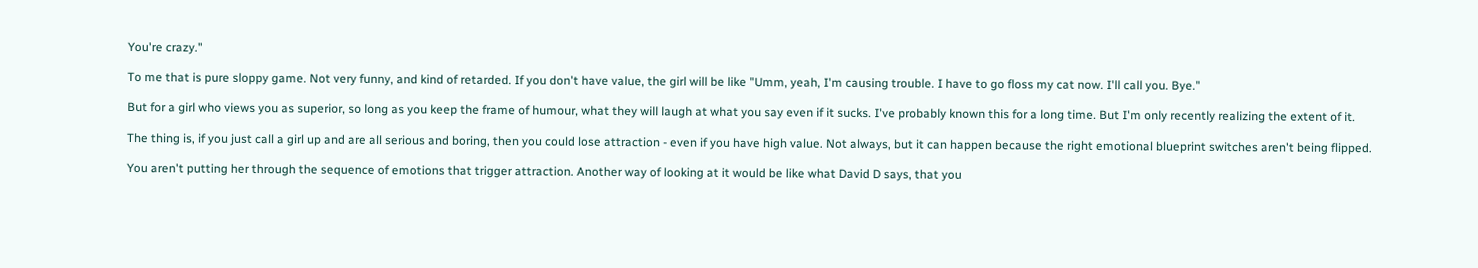You're crazy."

To me that is pure sloppy game. Not very funny, and kind of retarded. If you don't have value, the girl will be like "Umm, yeah, I'm causing trouble. I have to go floss my cat now. I'll call you. Bye."

But for a girl who views you as superior, so long as you keep the frame of humour, what they will laugh at what you say even if it sucks. I've probably known this for a long time. But I'm only recently realizing the extent of it.

The thing is, if you just call a girl up and are all serious and boring, then you could lose attraction - even if you have high value. Not always, but it can happen because the right emotional blueprint switches aren't being flipped.

You aren't putting her through the sequence of emotions that trigger attraction. Another way of looking at it would be like what David D says, that you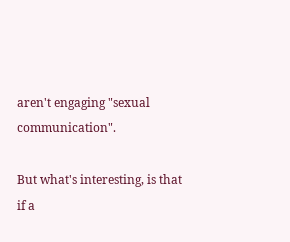aren't engaging "sexual communication".

But what's interesting, is that if a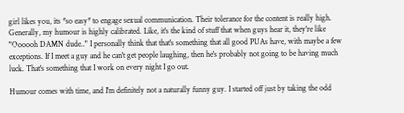girl likes you, its *so easy* to engage sexual communication. Their tolerance for the content is really high. Generally, my humour is highly calibrated. Like, it's the kind of stuff that when guys hear it, they're like "Oooooh DAMN dude.." I personally think that that's something that all good PUAs have, with maybe a few exceptions. If I meet a guy and he can't get people laughing, then he's probably not going to be having much luck. That's something that I work on every night I go out.

Humour comes with time, and I'm definitely not a naturally funny guy. I started off just by taking the odd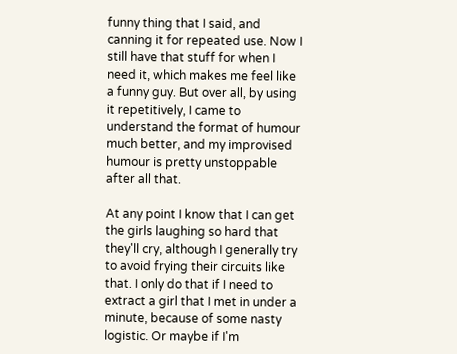funny thing that I said, and canning it for repeated use. Now I still have that stuff for when I need it, which makes me feel like a funny guy. But over all, by using it repetitively, I came to understand the format of humour much better, and my improvised humour is pretty unstoppable after all that.

At any point I know that I can get the girls laughing so hard that they'll cry, although I generally try to avoid frying their circuits like that. I only do that if I need to extract a girl that I met in under a minute, because of some nasty logistic. Or maybe if I'm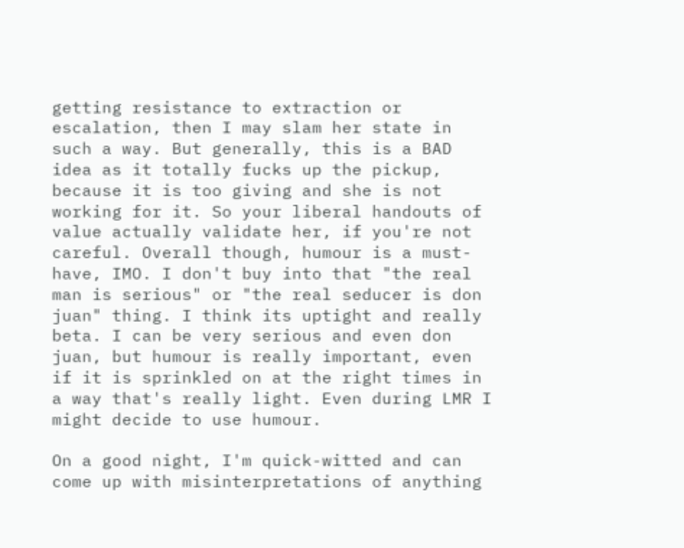getting resistance to extraction or escalation, then I may slam her state in such a way. But generally, this is a BAD idea as it totally fucks up the pickup, because it is too giving and she is not working for it. So your liberal handouts of value actually validate her, if you're not careful. Overall though, humour is a must-have, IMO. I don't buy into that "the real man is serious" or "the real seducer is don juan" thing. I think its uptight and really beta. I can be very serious and even don juan, but humour is really important, even if it is sprinkled on at the right times in a way that's really light. Even during LMR I might decide to use humour.

On a good night, I'm quick-witted and can come up with misinterpretations of anything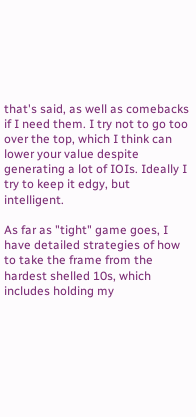that's said, as well as comebacks if I need them. I try not to go too over the top, which I think can lower your value despite generating a lot of IOIs. Ideally I try to keep it edgy, but intelligent.

As far as "tight" game goes, I have detailed strategies of how to take the frame from the hardest shelled 10s, which includes holding my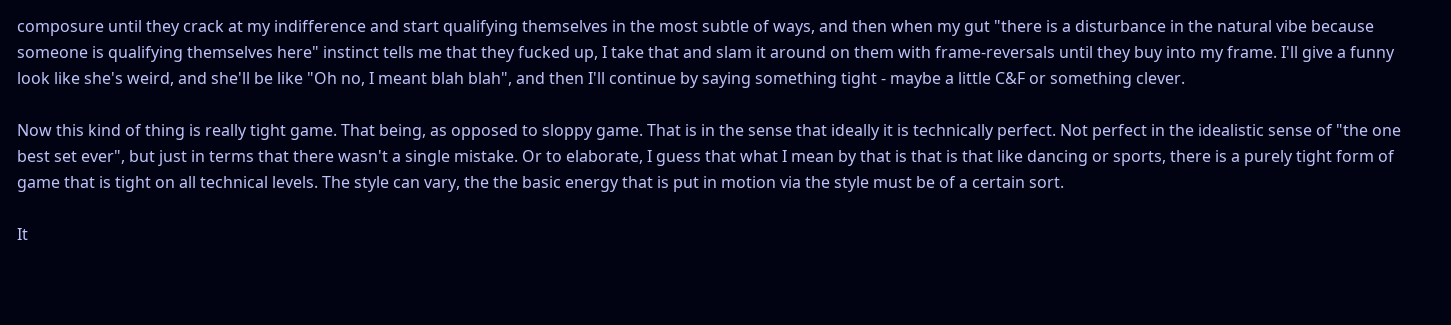composure until they crack at my indifference and start qualifying themselves in the most subtle of ways, and then when my gut "there is a disturbance in the natural vibe because someone is qualifying themselves here" instinct tells me that they fucked up, I take that and slam it around on them with frame-reversals until they buy into my frame. I'll give a funny look like she's weird, and she'll be like "Oh no, I meant blah blah", and then I'll continue by saying something tight - maybe a little C&F or something clever.

Now this kind of thing is really tight game. That being, as opposed to sloppy game. That is in the sense that ideally it is technically perfect. Not perfect in the idealistic sense of "the one best set ever", but just in terms that there wasn't a single mistake. Or to elaborate, I guess that what I mean by that is that is that like dancing or sports, there is a purely tight form of game that is tight on all technical levels. The style can vary, the the basic energy that is put in motion via the style must be of a certain sort.

It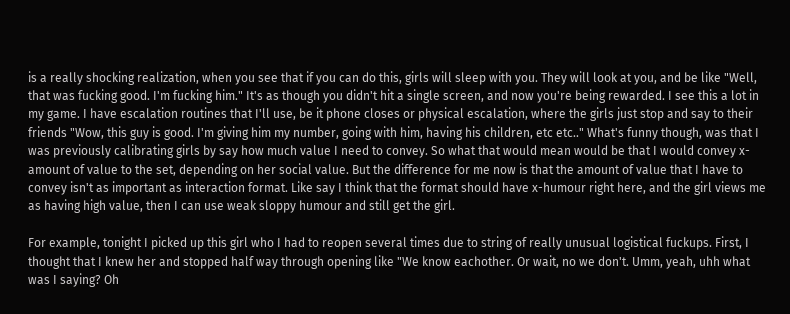is a really shocking realization, when you see that if you can do this, girls will sleep with you. They will look at you, and be like "Well, that was fucking good. I'm fucking him." It's as though you didn't hit a single screen, and now you're being rewarded. I see this a lot in my game. I have escalation routines that I'll use, be it phone closes or physical escalation, where the girls just stop and say to their friends "Wow, this guy is good. I'm giving him my number, going with him, having his children, etc etc.." What's funny though, was that I was previously calibrating girls by say how much value I need to convey. So what that would mean would be that I would convey x-amount of value to the set, depending on her social value. But the difference for me now is that the amount of value that I have to convey isn't as important as interaction format. Like say I think that the format should have x-humour right here, and the girl views me as having high value, then I can use weak sloppy humour and still get the girl.

For example, tonight I picked up this girl who I had to reopen several times due to string of really unusual logistical fuckups. First, I thought that I knew her and stopped half way through opening like "We know eachother. Or wait, no we don't. Umm, yeah, uhh what was I saying? Oh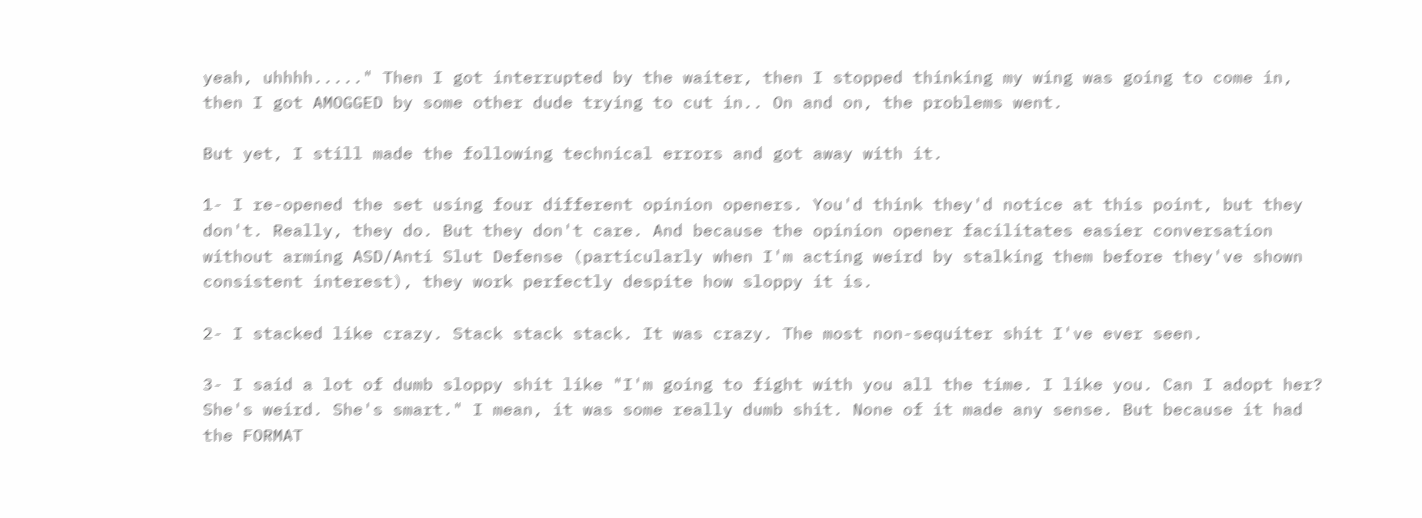yeah, uhhhh....." Then I got interrupted by the waiter, then I stopped thinking my wing was going to come in, then I got AMOGGED by some other dude trying to cut in.. On and on, the problems went.

But yet, I still made the following technical errors and got away with it.

1- I re-opened the set using four different opinion openers. You'd think they'd notice at this point, but they don't. Really, they do. But they don't care. And because the opinion opener facilitates easier conversation without arming ASD/Anti Slut Defense (particularly when I'm acting weird by stalking them before they've shown consistent interest), they work perfectly despite how sloppy it is.

2- I stacked like crazy. Stack stack stack. It was crazy. The most non-sequiter shit I've ever seen.

3- I said a lot of dumb sloppy shit like "I'm going to fight with you all the time. I like you. Can I adopt her? She's weird. She's smart." I mean, it was some really dumb shit. None of it made any sense. But because it had the FORMAT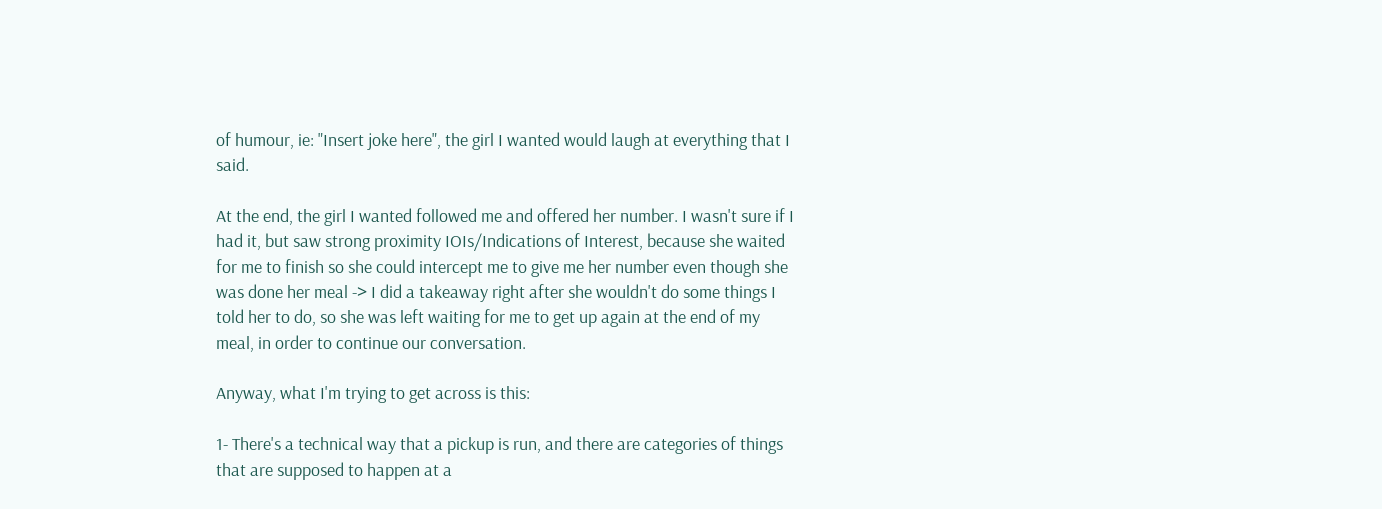of humour, ie: "Insert joke here", the girl I wanted would laugh at everything that I said.

At the end, the girl I wanted followed me and offered her number. I wasn't sure if I had it, but saw strong proximity IOIs/Indications of Interest, because she waited for me to finish so she could intercept me to give me her number even though she was done her meal -> I did a takeaway right after she wouldn't do some things I told her to do, so she was left waiting for me to get up again at the end of my meal, in order to continue our conversation.

Anyway, what I'm trying to get across is this:

1- There's a technical way that a pickup is run, and there are categories of things that are supposed to happen at a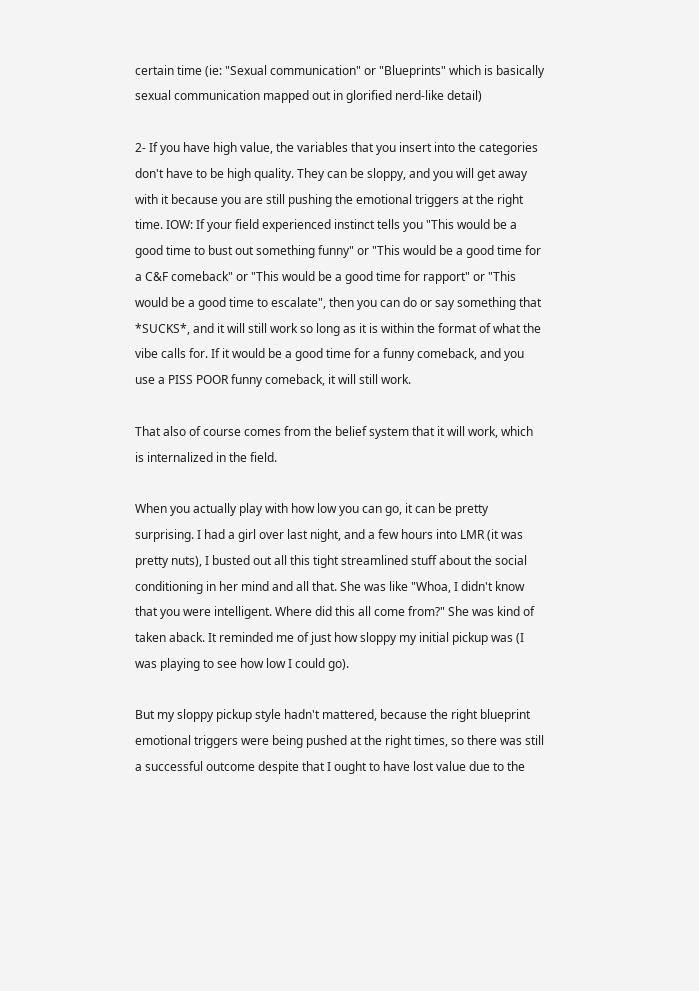certain time (ie: "Sexual communication" or "Blueprints" which is basically sexual communication mapped out in glorified nerd-like detail)

2- If you have high value, the variables that you insert into the categories don't have to be high quality. They can be sloppy, and you will get away with it because you are still pushing the emotional triggers at the right time. IOW: If your field experienced instinct tells you "This would be a good time to bust out something funny" or "This would be a good time for a C&F comeback" or "This would be a good time for rapport" or "This would be a good time to escalate", then you can do or say something that *SUCKS*, and it will still work so long as it is within the format of what the vibe calls for. If it would be a good time for a funny comeback, and you use a PISS POOR funny comeback, it will still work.

That also of course comes from the belief system that it will work, which is internalized in the field.

When you actually play with how low you can go, it can be pretty surprising. I had a girl over last night, and a few hours into LMR (it was pretty nuts), I busted out all this tight streamlined stuff about the social conditioning in her mind and all that. She was like "Whoa, I didn't know that you were intelligent. Where did this all come from?" She was kind of taken aback. It reminded me of just how sloppy my initial pickup was (I was playing to see how low I could go).

But my sloppy pickup style hadn't mattered, because the right blueprint emotional triggers were being pushed at the right times, so there was still a successful outcome despite that I ought to have lost value due to the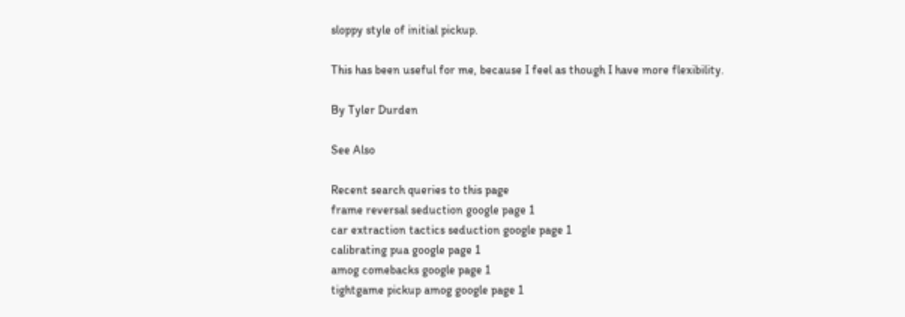sloppy style of initial pickup.

This has been useful for me, because I feel as though I have more flexibility.

By Tyler Durden

See Also

Recent search queries to this page
frame reversal seduction google page 1
car extraction tactics seduction google page 1
calibrating pua google page 1
amog comebacks google page 1
tightgame pickup amog google page 1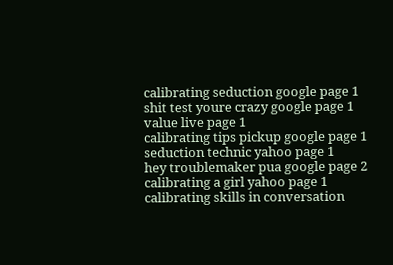calibrating seduction google page 1
shit test youre crazy google page 1
value live page 1
calibrating tips pickup google page 1
seduction technic yahoo page 1
hey troublemaker pua google page 2
calibrating a girl yahoo page 1
calibrating skills in conversation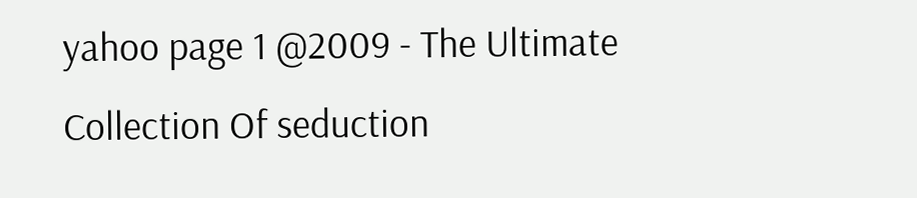yahoo page 1 @2009 - The Ultimate Collection Of seduction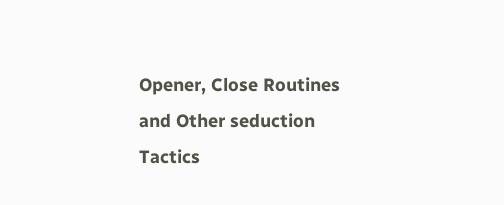Opener, Close Routines and Other seduction Tactics